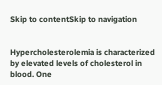Skip to contentSkip to navigation


Hypercholesterolemia is characterized by elevated levels of cholesterol in blood. One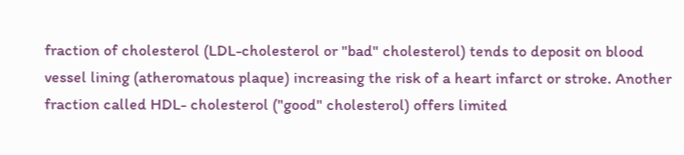fraction of cholesterol (LDL-cholesterol or "bad" cholesterol) tends to deposit on blood vessel lining (atheromatous plaque) increasing the risk of a heart infarct or stroke. Another fraction called HDL- cholesterol ("good" cholesterol) offers limited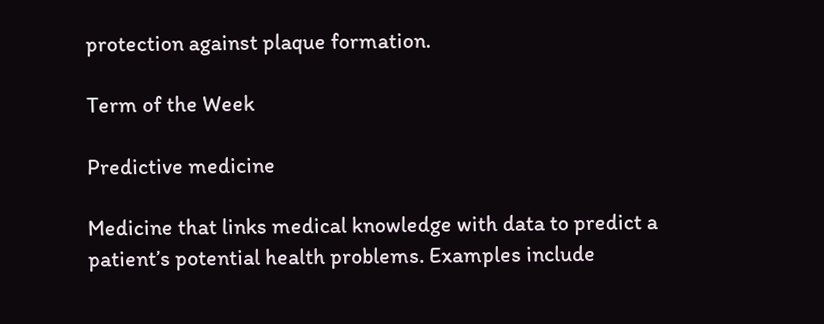protection against plaque formation.

Term of the Week

Predictive medicine

Medicine that links medical knowledge with data to predict a patient’s potential health problems. Examples include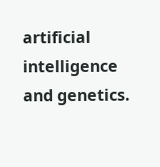artificial intelligence and genetics.